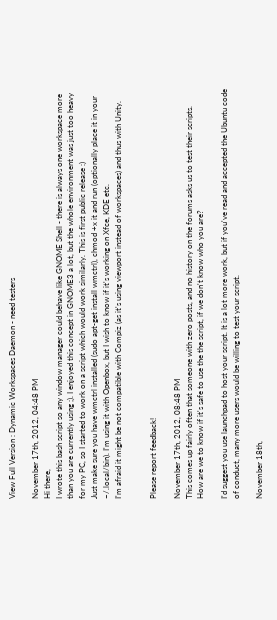View Full Version : Dynamic Workspaces Daemon - need testers

November 17th, 2012, 04:48 PM
Hi there,
I wrote this bash script so any window manager could behave like GNOME Shell - there is always one workspace more than you are currently using ;). I enjoyed this concept in GNOME3 a lot, but the whole environment was just too heavy for my PC, so I started to work on a script which would work similarly. This is first public release :)
Just make sure you have wmctrl installed (sudo apt-get install wmctrl), chmod +x it and run (optionally place it in your ~/.local/bin). I'm using it with Openbox, but I wish to know if it's working on Xfce, KDE etc.
I'm afraid it might be not compatible with Compiz (as it's using viewport instead of workspaces) and thus with Unity.


Please report feedback!

November 17th, 2012, 08:48 PM
This comes up fairly often that someone with zero posts, and no history on the forums asks us to test their scripts. How are we to know if it's safe to use the the script, if we don't know who you are?

I'd suggest you use launchpad to host your script. It is a lot more work, but if you've read and accepted the Ubuntu code of conduct, many more users would be willing to test your script.

November 18th,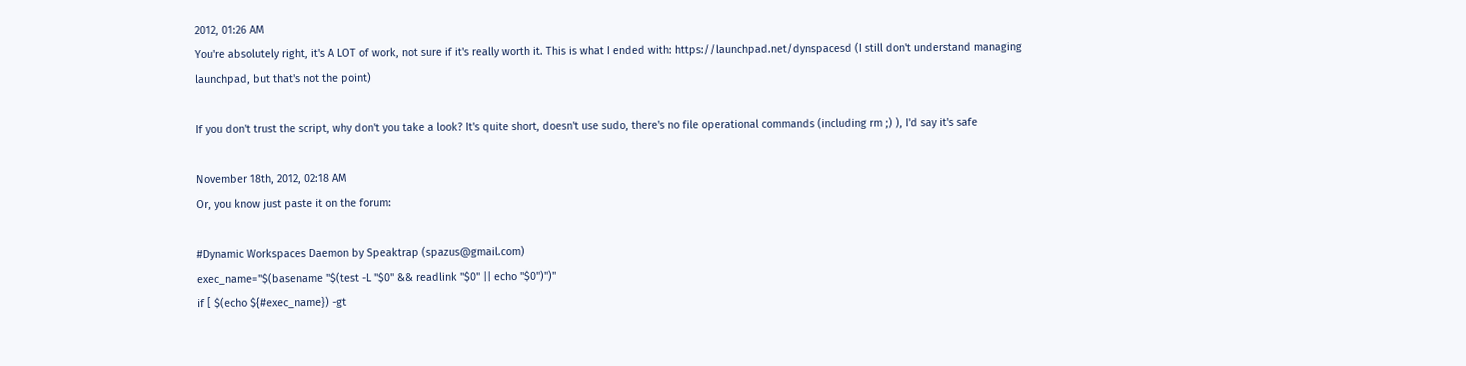2012, 01:26 AM
You're absolutely right, it's A LOT of work, not sure if it's really worth it. This is what I ended with: https://launchpad.net/dynspacesd (I still don't understand managing launchpad, but that's not the point)

If you don't trust the script, why don't you take a look? It's quite short, doesn't use sudo, there's no file operational commands (including rm ;) ), I'd say it's safe

November 18th, 2012, 02:18 AM
Or, you know just paste it on the forum:

#Dynamic Workspaces Daemon by Speaktrap (spazus@gmail.com)
exec_name="$(basename "$(test -L "$0" && readlink "$0" || echo "$0")")"
if [ $(echo ${#exec_name}) -gt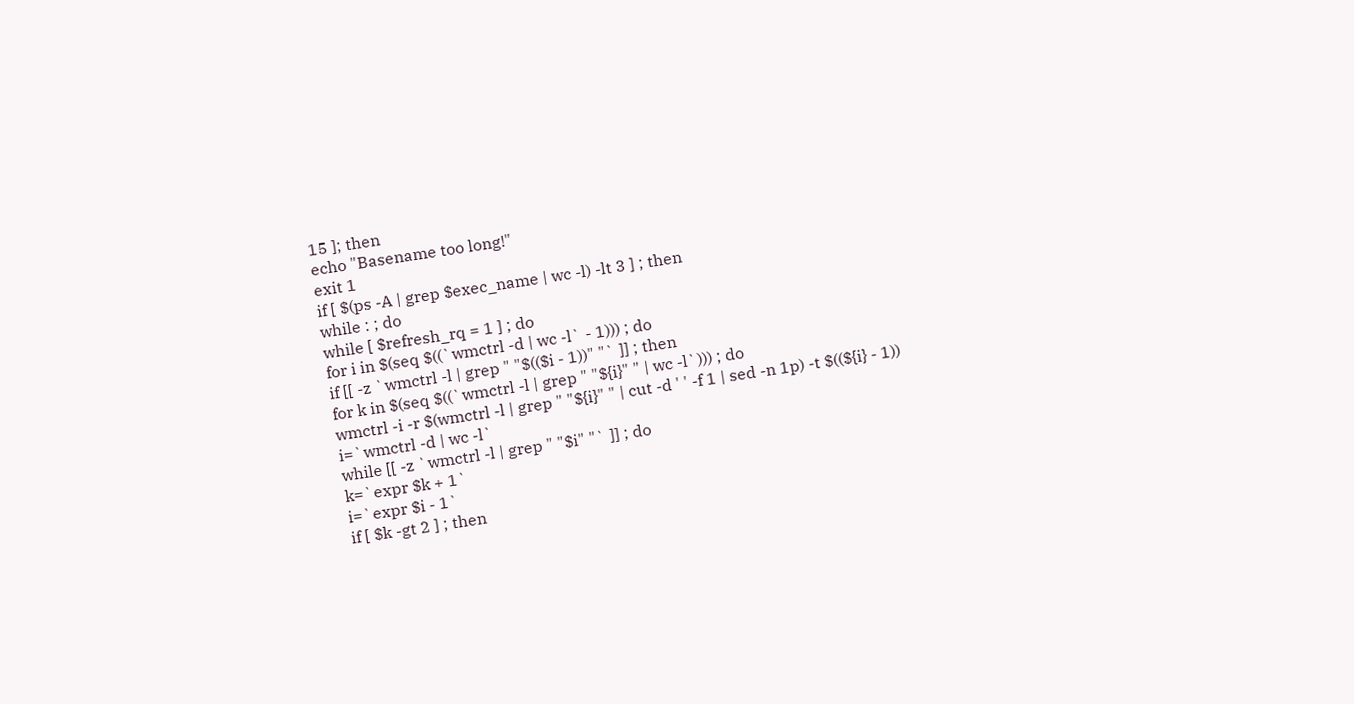15 ]; then
echo "Basename too long!"
exit 1
if [ $(ps -A | grep $exec_name | wc -l) -lt 3 ] ; then
while : ; do
while [ $refresh_rq = 1 ] ; do
for i in $(seq $((`wmctrl -d | wc -l` - 1))) ; do
if [[ -z `wmctrl -l | grep " "$(($i - 1))" "` ]] ; then
for k in $(seq $((`wmctrl -l | grep " "${i}" " | wc -l`))) ; do
wmctrl -i -r $(wmctrl -l | grep " "${i}" " | cut -d ' ' -f 1 | sed -n 1p) -t $((${i} - 1))
i=`wmctrl -d | wc -l`
while [[ -z `wmctrl -l | grep " "$i" "` ]] ; do
k=`expr $k + 1`
i=`expr $i - 1`
if [ $k -gt 2 ] ; then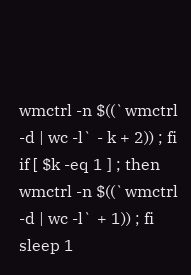wmctrl -n $((`wmctrl -d | wc -l` - k + 2)) ; fi
if [ $k -eq 1 ] ; then wmctrl -n $((`wmctrl -d | wc -l` + 1)) ; fi
sleep 1